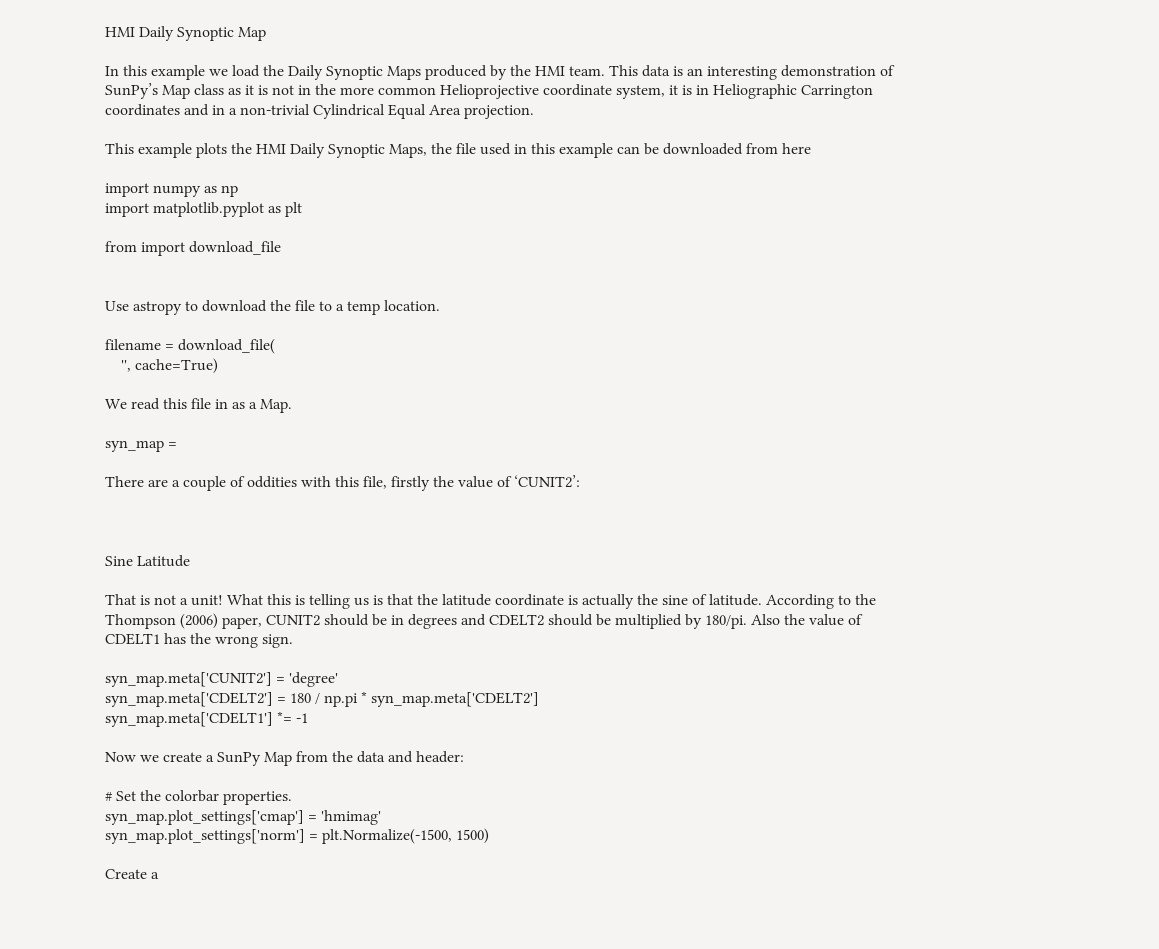HMI Daily Synoptic Map

In this example we load the Daily Synoptic Maps produced by the HMI team. This data is an interesting demonstration of SunPy’s Map class as it is not in the more common Helioprojective coordinate system, it is in Heliographic Carrington coordinates and in a non-trivial Cylindrical Equal Area projection.

This example plots the HMI Daily Synoptic Maps, the file used in this example can be downloaded from here

import numpy as np
import matplotlib.pyplot as plt

from import download_file


Use astropy to download the file to a temp location.

filename = download_file(
    '', cache=True)

We read this file in as a Map.

syn_map =

There are a couple of oddities with this file, firstly the value of ‘CUNIT2’:



Sine Latitude

That is not a unit! What this is telling us is that the latitude coordinate is actually the sine of latitude. According to the Thompson (2006) paper, CUNIT2 should be in degrees and CDELT2 should be multiplied by 180/pi. Also the value of CDELT1 has the wrong sign.

syn_map.meta['CUNIT2'] = 'degree'
syn_map.meta['CDELT2'] = 180 / np.pi * syn_map.meta['CDELT2']
syn_map.meta['CDELT1'] *= -1

Now we create a SunPy Map from the data and header:

# Set the colorbar properties.
syn_map.plot_settings['cmap'] = 'hmimag'
syn_map.plot_settings['norm'] = plt.Normalize(-1500, 1500)

Create a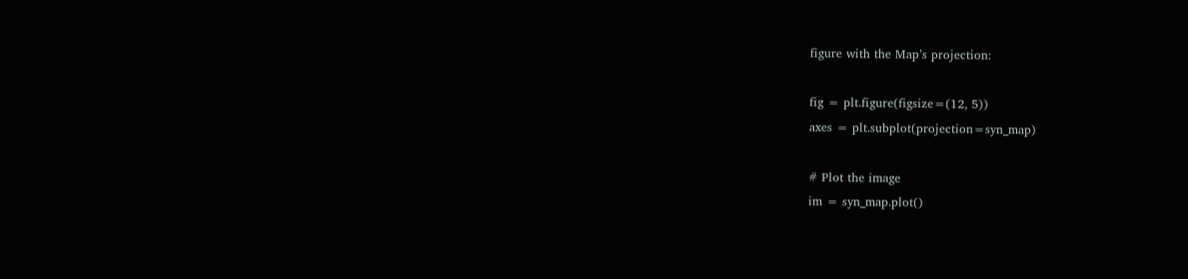figure with the Map’s projection:

fig = plt.figure(figsize=(12, 5))
axes = plt.subplot(projection=syn_map)

# Plot the image
im = syn_map.plot()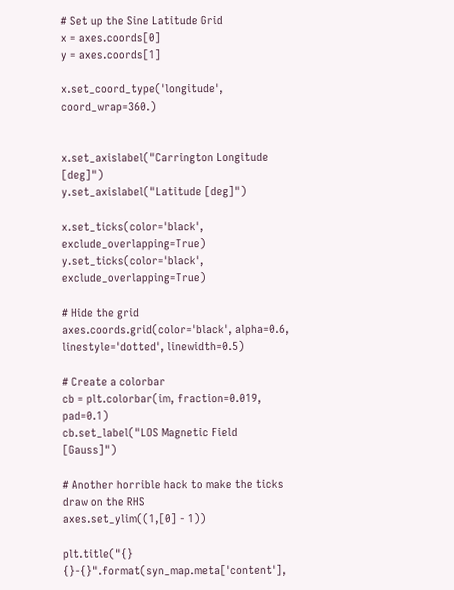# Set up the Sine Latitude Grid
x = axes.coords[0]
y = axes.coords[1]

x.set_coord_type('longitude', coord_wrap=360.)


x.set_axislabel("Carrington Longitude [deg]")
y.set_axislabel("Latitude [deg]")

x.set_ticks(color='black', exclude_overlapping=True)
y.set_ticks(color='black', exclude_overlapping=True)

# Hide the grid
axes.coords.grid(color='black', alpha=0.6, linestyle='dotted', linewidth=0.5)

# Create a colorbar
cb = plt.colorbar(im, fraction=0.019, pad=0.1)
cb.set_label("LOS Magnetic Field [Gauss]")

# Another horrible hack to make the ticks draw on the RHS
axes.set_ylim((1,[0] - 1))

plt.title("{} {}-{}".format(syn_map.meta['content'],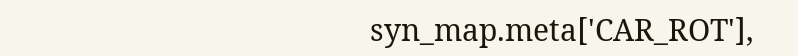syn_map.meta['CAR_ROT'],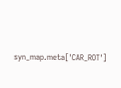syn_map.meta['CAR_ROT']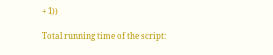+ 1))

Total running time of the script: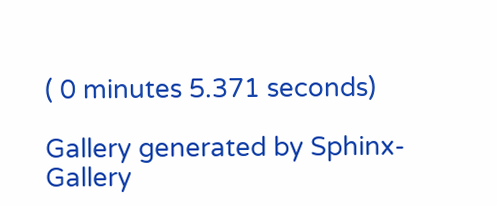( 0 minutes 5.371 seconds)

Gallery generated by Sphinx-Gallery